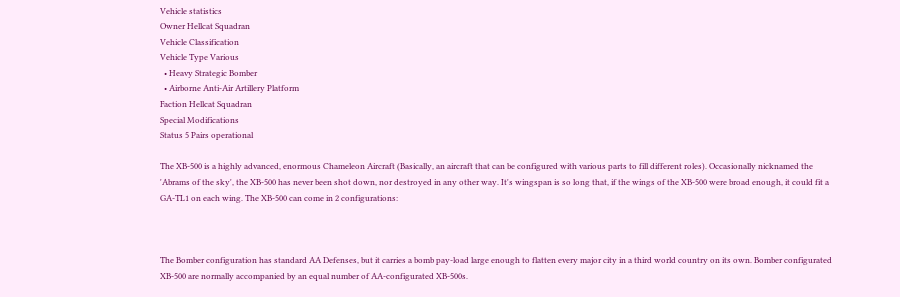Vehicle statistics
Owner Hellcat Squadran
Vehicle Classification
Vehicle Type Various
  • Heavy Strategic Bomber
  • Airborne Anti-Air Artillery Platform
Faction Hellcat Squadran
Special Modifications
Status 5 Pairs operational

The XB-500 is a highly advanced, enormous Chameleon Aircraft (Basically, an aircraft that can be configured with various parts to fill different roles). Occasionally nicknamed the 'Abrams of the sky', the XB-500 has never been shot down, nor destroyed in any other way. It's wingspan is so long that, if the wings of the XB-500 were broad enough, it could fit a GA-TL1 on each wing. The XB-500 can come in 2 configurations:



The Bomber configuration has standard AA Defenses, but it carries a bomb pay-load large enough to flatten every major city in a third world country on its own. Bomber configurated XB-500 are normally accompanied by an equal number of AA-configurated XB-500s.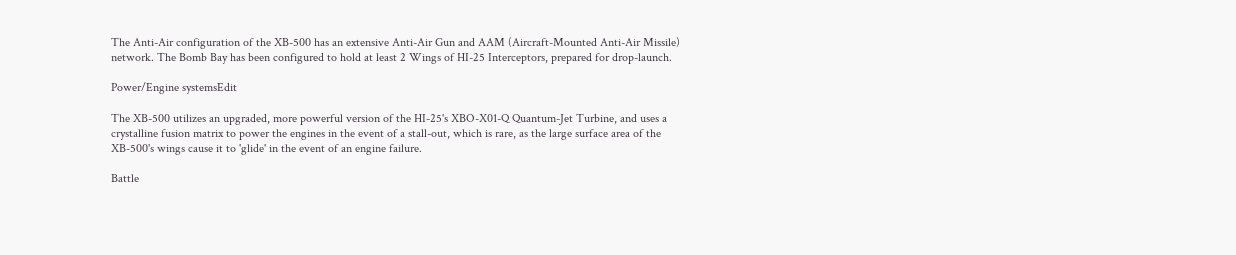The Anti-Air configuration of the XB-500 has an extensive Anti-Air Gun and AAM (Aircraft-Mounted Anti-Air Missile) network. The Bomb Bay has been configured to hold at least 2 Wings of HI-25 Interceptors, prepared for drop-launch.

Power/Engine systemsEdit

The XB-500 utilizes an upgraded, more powerful version of the HI-25's XBO-X01-Q Quantum-Jet Turbine, and uses a crystalline fusion matrix to power the engines in the event of a stall-out, which is rare, as the large surface area of the XB-500's wings cause it to 'glide' in the event of an engine failure.

Battle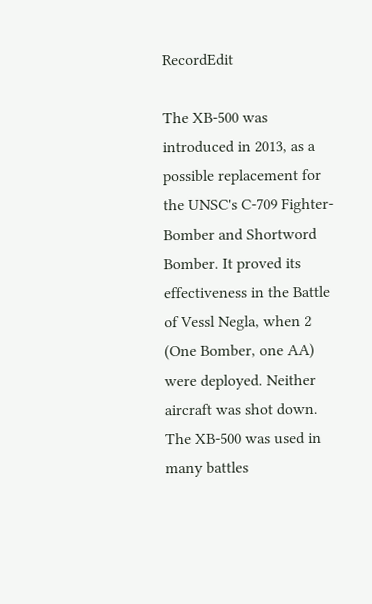RecordEdit

The XB-500 was introduced in 2013, as a possible replacement for the UNSC's C-709 Fighter-Bomber and Shortword Bomber. It proved its effectiveness in the Battle of Vessl Negla, when 2 (One Bomber, one AA) were deployed. Neither aircraft was shot down. The XB-500 was used in many battles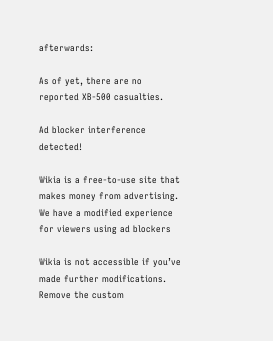afterwards:

As of yet, there are no reported XB-500 casualties.

Ad blocker interference detected!

Wikia is a free-to-use site that makes money from advertising. We have a modified experience for viewers using ad blockers

Wikia is not accessible if you’ve made further modifications. Remove the custom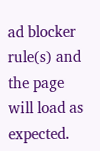ad blocker rule(s) and the page will load as expected.